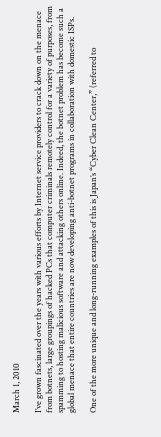March 1, 2010

I’ve grown fascinated over the years with various efforts by Internet service providers to crack down on the menace from botnets, large groupings of hacked PCs that computer criminals remotely control for a variety of purposes, from spamming to hosting malicious software and attacking others online. Indeed, the botnet problem has become such a global menace that entire countries are now developing anti-botnet programs in collaboration with domestic ISPs.

One of the more unique and long-running examples of this is Japan’s “Cyber Clean Center,” (referred to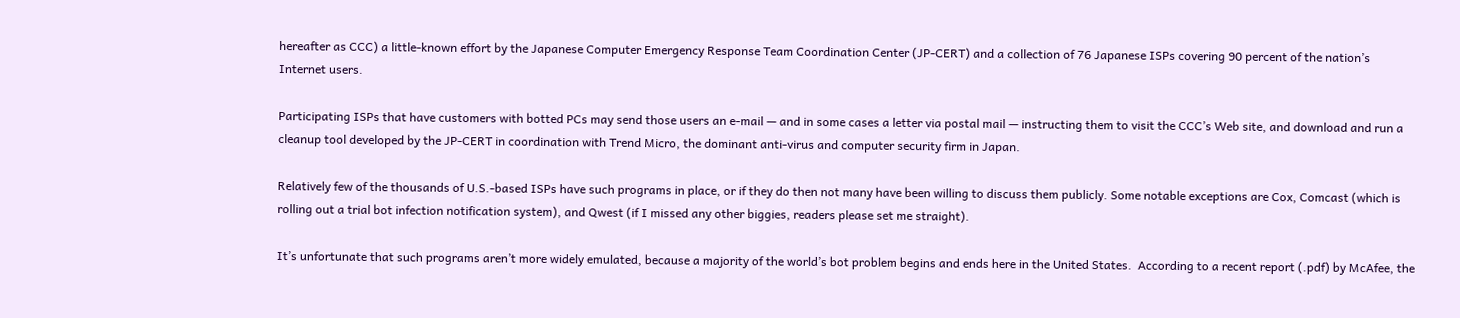hereafter as CCC) a little-known effort by the Japanese Computer Emergency Response Team Coordination Center (JP-CERT) and a collection of 76 Japanese ISPs covering 90 percent of the nation’s Internet users.

Participating ISPs that have customers with botted PCs may send those users an e-mail — and in some cases a letter via postal mail — instructing them to visit the CCC’s Web site, and download and run a cleanup tool developed by the JP-CERT in coordination with Trend Micro, the dominant anti-virus and computer security firm in Japan.

Relatively few of the thousands of U.S.-based ISPs have such programs in place, or if they do then not many have been willing to discuss them publicly. Some notable exceptions are Cox, Comcast (which is rolling out a trial bot infection notification system), and Qwest (if I missed any other biggies, readers please set me straight).

It’s unfortunate that such programs aren’t more widely emulated, because a majority of the world’s bot problem begins and ends here in the United States.  According to a recent report (.pdf) by McAfee, the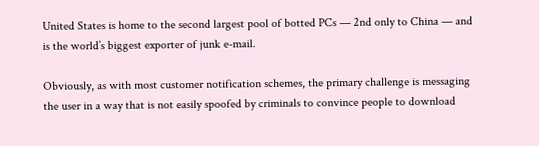United States is home to the second largest pool of botted PCs — 2nd only to China — and is the world’s biggest exporter of junk e-mail.

Obviously, as with most customer notification schemes, the primary challenge is messaging the user in a way that is not easily spoofed by criminals to convince people to download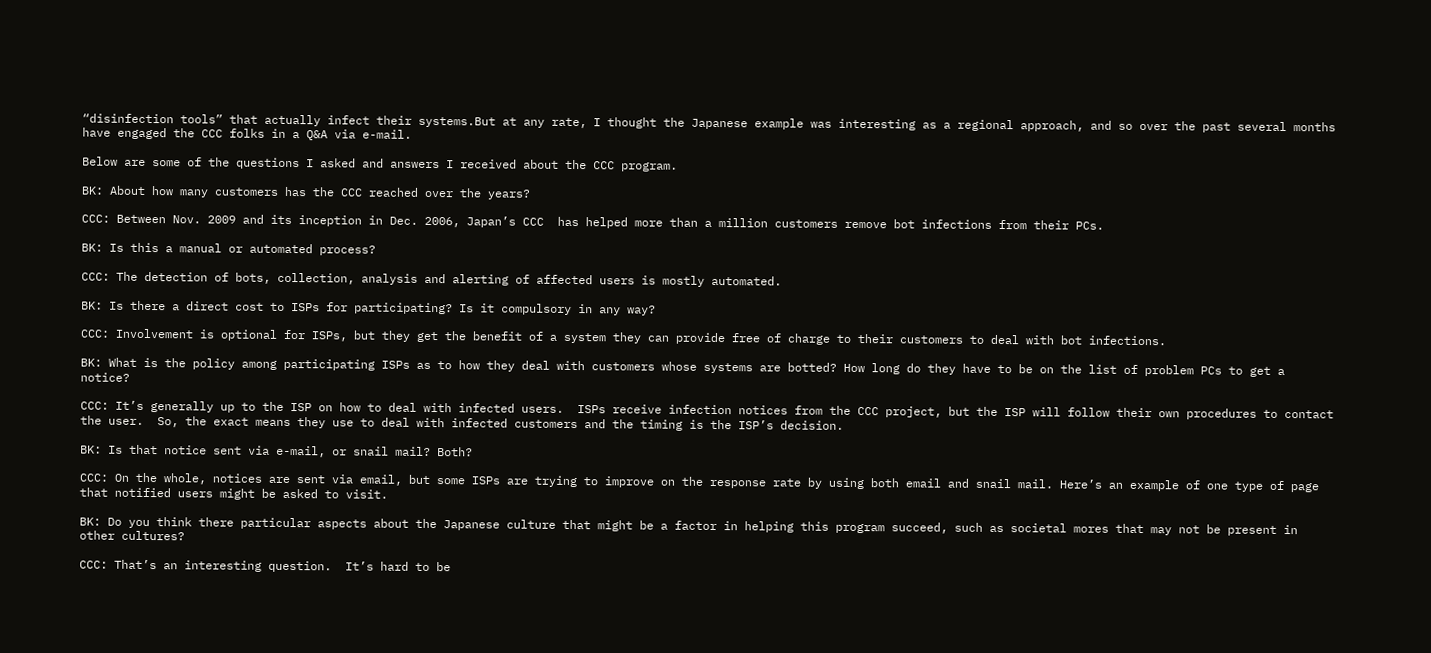“disinfection tools” that actually infect their systems.But at any rate, I thought the Japanese example was interesting as a regional approach, and so over the past several months have engaged the CCC folks in a Q&A via e-mail.

Below are some of the questions I asked and answers I received about the CCC program.

BK: About how many customers has the CCC reached over the years?

CCC: Between Nov. 2009 and its inception in Dec. 2006, Japan’s CCC  has helped more than a million customers remove bot infections from their PCs.

BK: Is this a manual or automated process?

CCC: The detection of bots, collection, analysis and alerting of affected users is mostly automated.

BK: Is there a direct cost to ISPs for participating? Is it compulsory in any way?

CCC: Involvement is optional for ISPs, but they get the benefit of a system they can provide free of charge to their customers to deal with bot infections.

BK: What is the policy among participating ISPs as to how they deal with customers whose systems are botted? How long do they have to be on the list of problem PCs to get a notice?

CCC: It’s generally up to the ISP on how to deal with infected users.  ISPs receive infection notices from the CCC project, but the ISP will follow their own procedures to contact the user.  So, the exact means they use to deal with infected customers and the timing is the ISP’s decision.

BK: Is that notice sent via e-mail, or snail mail? Both?

CCC: On the whole, notices are sent via email, but some ISPs are trying to improve on the response rate by using both email and snail mail. Here’s an example of one type of page that notified users might be asked to visit.

BK: Do you think there particular aspects about the Japanese culture that might be a factor in helping this program succeed, such as societal mores that may not be present in other cultures?

CCC: That’s an interesting question.  It’s hard to be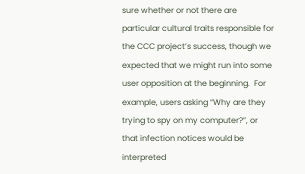sure whether or not there are particular cultural traits responsible for the CCC project’s success, though we expected that we might run into some user opposition at the beginning.  For example, users asking “Why are they trying to spy on my computer?”, or that infection notices would be interpreted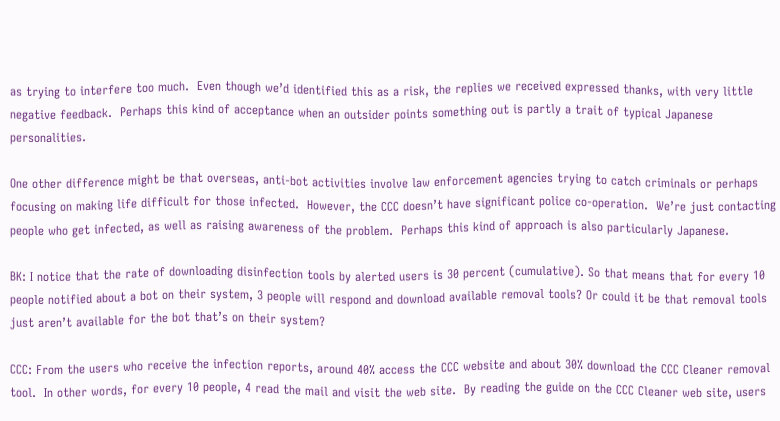as trying to interfere too much.  Even though we’d identified this as a risk, the replies we received expressed thanks, with very little negative feedback.  Perhaps this kind of acceptance when an outsider points something out is partly a trait of typical Japanese personalities.

One other difference might be that overseas, anti-bot activities involve law enforcement agencies trying to catch criminals or perhaps focusing on making life difficult for those infected.  However, the CCC doesn’t have significant police co-operation.  We’re just contacting people who get infected, as well as raising awareness of the problem.  Perhaps this kind of approach is also particularly Japanese.

BK: I notice that the rate of downloading disinfection tools by alerted users is 30 percent (cumulative). So that means that for every 10 people notified about a bot on their system, 3 people will respond and download available removal tools? Or could it be that removal tools just aren’t available for the bot that’s on their system?

CCC: From the users who receive the infection reports, around 40% access the CCC website and about 30% download the CCC Cleaner removal tool.  In other words, for every 10 people, 4 read the mail and visit the web site.  By reading the guide on the CCC Cleaner web site, users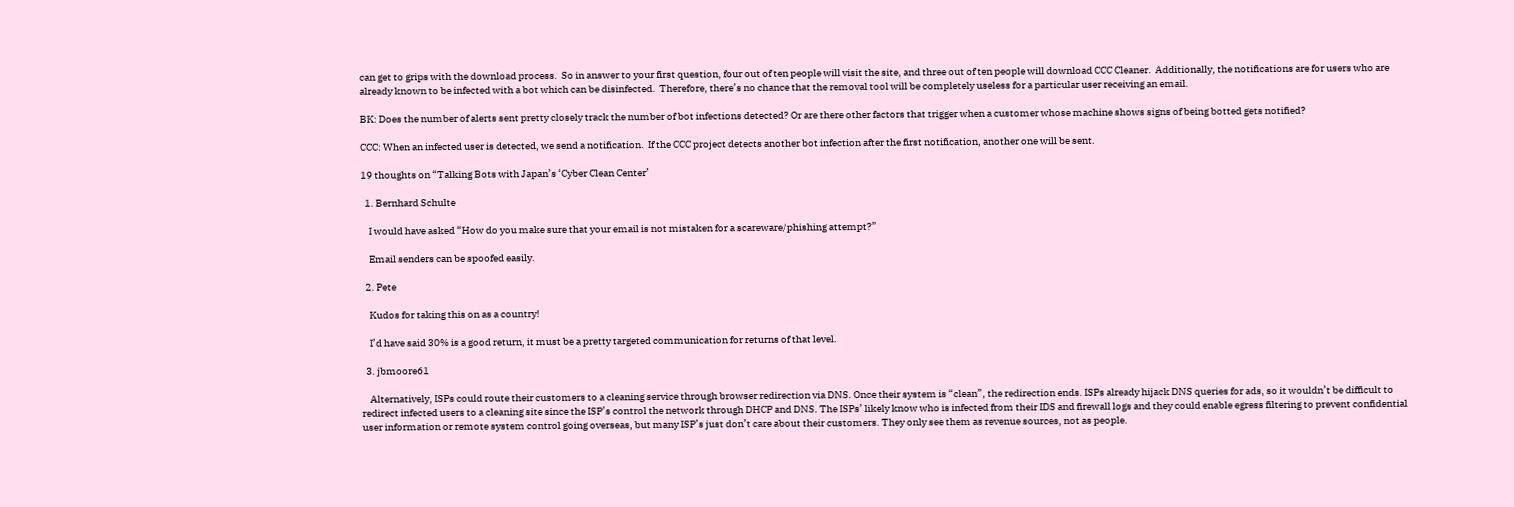can get to grips with the download process.  So in answer to your first question, four out of ten people will visit the site, and three out of ten people will download CCC Cleaner.  Additionally, the notifications are for users who are already known to be infected with a bot which can be disinfected.  Therefore, there’s no chance that the removal tool will be completely useless for a particular user receiving an email.

BK: Does the number of alerts sent pretty closely track the number of bot infections detected? Or are there other factors that trigger when a customer whose machine shows signs of being botted gets notified?

CCC: When an infected user is detected, we send a notification.  If the CCC project detects another bot infection after the first notification, another one will be sent.

19 thoughts on “Talking Bots with Japan’s ‘Cyber Clean Center’

  1. Bernhard Schulte

    I would have asked “How do you make sure that your email is not mistaken for a scareware/phishing attempt?”

    Email senders can be spoofed easily.

  2. Pete

    Kudos for taking this on as a country!

    I’d have said 30% is a good return, it must be a pretty targeted communication for returns of that level.

  3. jbmoore61

    Alternatively, ISPs could route their customers to a cleaning service through browser redirection via DNS. Once their system is “clean”, the redirection ends. ISPs already hijack DNS queries for ads, so it wouldn’t be difficult to redirect infected users to a cleaning site since the ISP’s control the network through DHCP and DNS. The ISPs’ likely know who is infected from their IDS and firewall logs and they could enable egress filtering to prevent confidential user information or remote system control going overseas, but many ISP’s just don’t care about their customers. They only see them as revenue sources, not as people.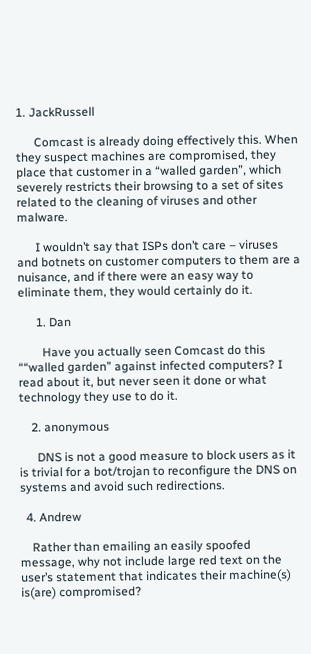1. JackRussell

      Comcast is already doing effectively this. When they suspect machines are compromised, they place that customer in a “walled garden”, which severely restricts their browsing to a set of sites related to the cleaning of viruses and other malware.

      I wouldn’t say that ISPs don’t care – viruses and botnets on customer computers to them are a nuisance, and if there were an easy way to eliminate them, they would certainly do it.

      1. Dan

        Have you actually seen Comcast do this ““walled garden” against infected computers? I read about it, but never seen it done or what technology they use to do it.

    2. anonymous

      DNS is not a good measure to block users as it is trivial for a bot/trojan to reconfigure the DNS on systems and avoid such redirections.

  4. Andrew

    Rather than emailing an easily spoofed message, why not include large red text on the user’s statement that indicates their machine(s) is(are) compromised?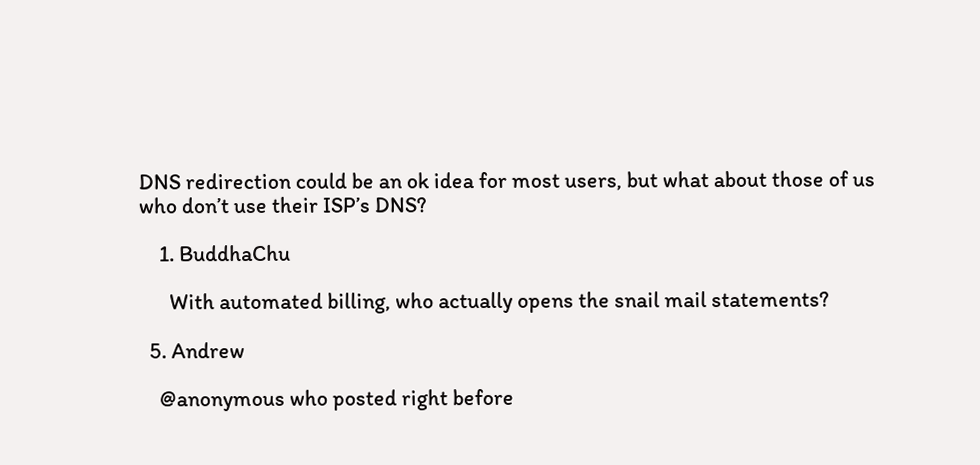DNS redirection could be an ok idea for most users, but what about those of us who don’t use their ISP’s DNS?

    1. BuddhaChu

      With automated billing, who actually opens the snail mail statements?

  5. Andrew

    @anonymous who posted right before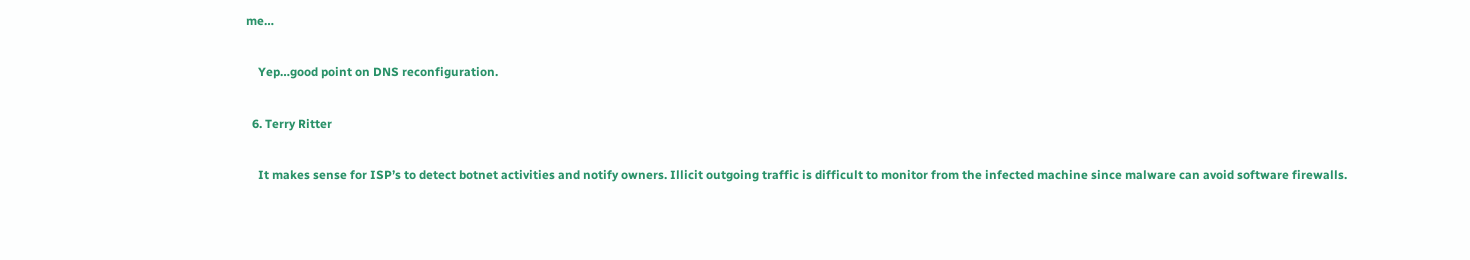me…

    Yep…good point on DNS reconfiguration.

  6. Terry Ritter

    It makes sense for ISP’s to detect botnet activities and notify owners. Illicit outgoing traffic is difficult to monitor from the infected machine since malware can avoid software firewalls.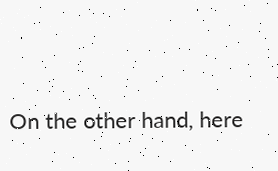On the other hand, here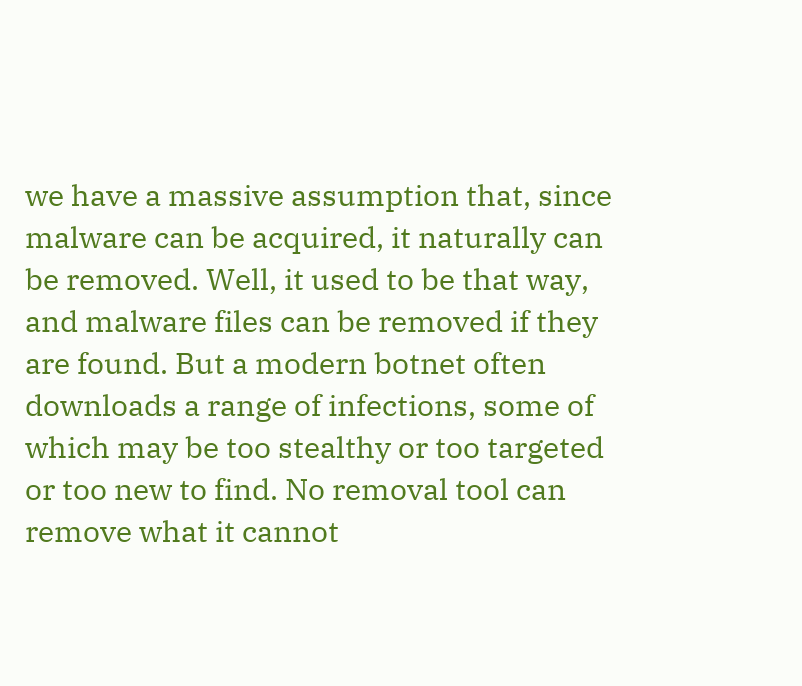we have a massive assumption that, since malware can be acquired, it naturally can be removed. Well, it used to be that way, and malware files can be removed if they are found. But a modern botnet often downloads a range of infections, some of which may be too stealthy or too targeted or too new to find. No removal tool can remove what it cannot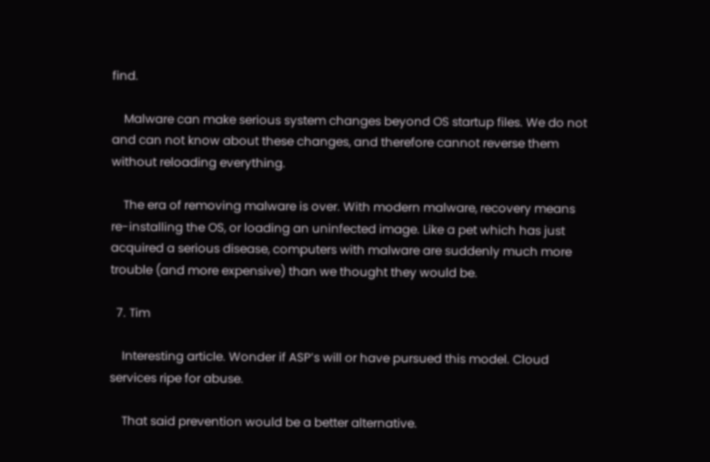find.

    Malware can make serious system changes beyond OS startup files. We do not and can not know about these changes, and therefore cannot reverse them without reloading everything.

    The era of removing malware is over. With modern malware, recovery means re-installing the OS, or loading an uninfected image. Like a pet which has just acquired a serious disease, computers with malware are suddenly much more trouble (and more expensive) than we thought they would be.

  7. Tim

    Interesting article. Wonder if ASP’s will or have pursued this model. Cloud services ripe for abuse.

    That said prevention would be a better alternative.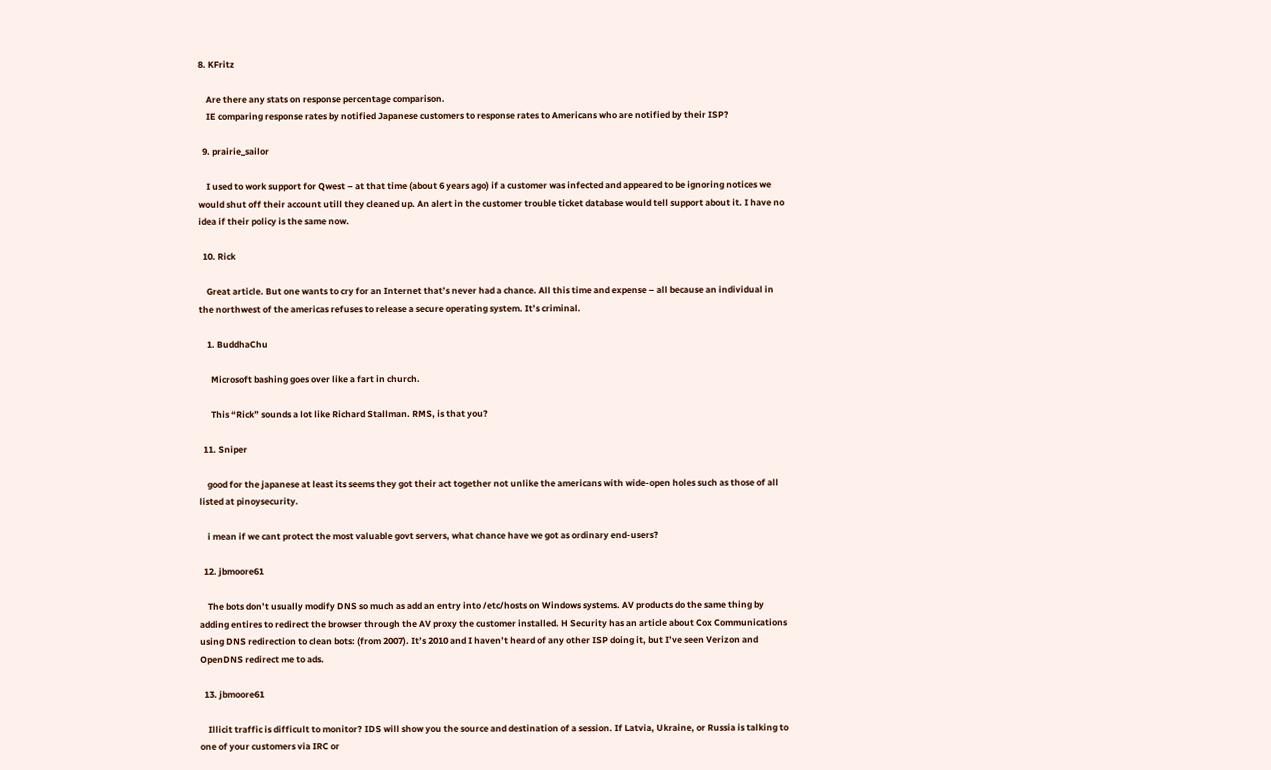8. KFritz

    Are there any stats on response percentage comparison.
    IE comparing response rates by notified Japanese customers to response rates to Americans who are notified by their ISP?

  9. prairie_sailor

    I used to work support for Qwest – at that time (about 6 years ago) if a customer was infected and appeared to be ignoring notices we would shut off their account utill they cleaned up. An alert in the customer trouble ticket database would tell support about it. I have no idea if their policy is the same now.

  10. Rick

    Great article. But one wants to cry for an Internet that’s never had a chance. All this time and expense – all because an individual in the northwest of the americas refuses to release a secure operating system. It’s criminal.

    1. BuddhaChu

      Microsoft bashing goes over like a fart in church.

      This “Rick” sounds a lot like Richard Stallman. RMS, is that you?

  11. Sniper

    good for the japanese at least its seems they got their act together not unlike the americans with wide-open holes such as those of all listed at pinoysecurity.

    i mean if we cant protect the most valuable govt servers, what chance have we got as ordinary end-users?

  12. jbmoore61

    The bots don’t usually modify DNS so much as add an entry into /etc/hosts on Windows systems. AV products do the same thing by adding entires to redirect the browser through the AV proxy the customer installed. H Security has an article about Cox Communications using DNS redirection to clean bots: (from 2007). It’s 2010 and I haven’t heard of any other ISP doing it, but I’ve seen Verizon and OpenDNS redirect me to ads.

  13. jbmoore61

    Illicit traffic is difficult to monitor? IDS will show you the source and destination of a session. If Latvia, Ukraine, or Russia is talking to one of your customers via IRC or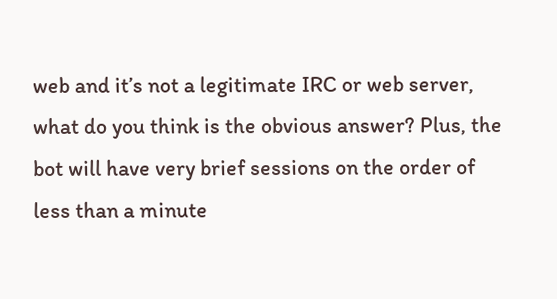web and it’s not a legitimate IRC or web server, what do you think is the obvious answer? Plus, the bot will have very brief sessions on the order of less than a minute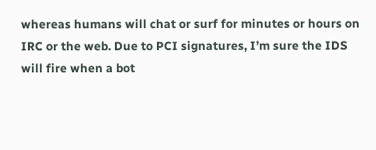whereas humans will chat or surf for minutes or hours on IRC or the web. Due to PCI signatures, I’m sure the IDS will fire when a bot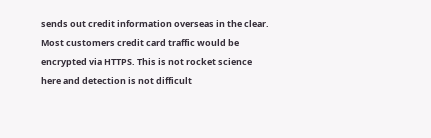sends out credit information overseas in the clear. Most customers credit card traffic would be encrypted via HTTPS. This is not rocket science here and detection is not difficult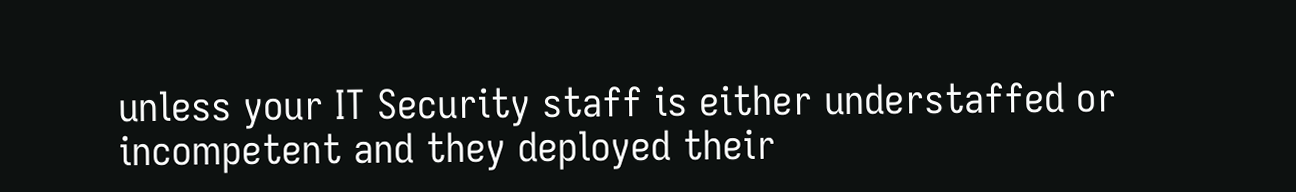unless your IT Security staff is either understaffed or incompetent and they deployed their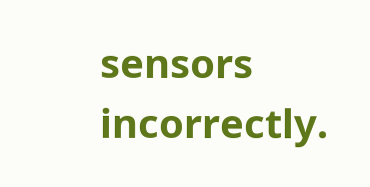sensors incorrectly.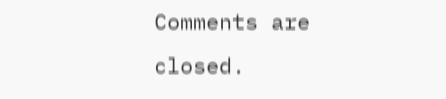Comments are closed.